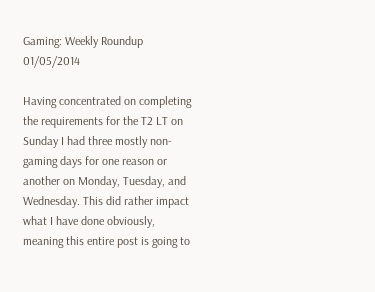Gaming: Weekly Roundup 01/05/2014

Having concentrated on completing the requirements for the T2 LT on Sunday I had three mostly non-gaming days for one reason or another on Monday, Tuesday, and Wednesday. This did rather impact what I have done obviously, meaning this entire post is going to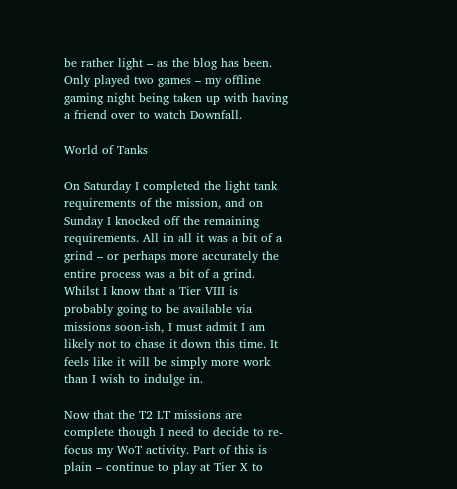be rather light – as the blog has been. Only played two games – my offline gaming night being taken up with having a friend over to watch Downfall.

World of Tanks

On Saturday I completed the light tank requirements of the mission, and on Sunday I knocked off the remaining requirements. All in all it was a bit of a grind – or perhaps more accurately the entire process was a bit of a grind. Whilst I know that a Tier VIII is probably going to be available via missions soon-ish, I must admit I am likely not to chase it down this time. It feels like it will be simply more work than I wish to indulge in.

Now that the T2 LT missions are complete though I need to decide to re-focus my WoT activity. Part of this is plain – continue to play at Tier X to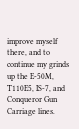improve myself there, and to continue my grinds up the E-50M, T110E5, IS-7, and Conqueror Gun Carriage lines.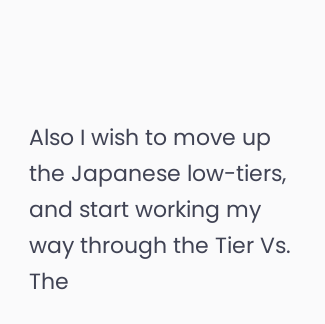Also I wish to move up the Japanese low-tiers, and start working my way through the Tier Vs. The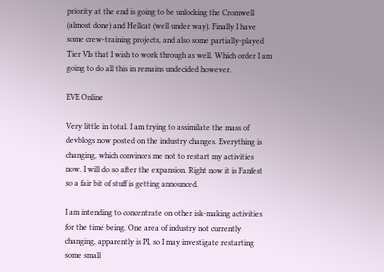priority at the end is going to be unlocking the Cromwell (almost done) and Hellcat (well under way). Finally I have some crew-training projects, and also some partially-played Tier VIs that I wish to work through as well. Which order I am going to do all this in remains undecided however.

EVE Online

Very little in total. I am trying to assimilate the mass of devblogs now posted on the industry changes. Everything is changing, which convinces me not to restart my activities now. I will do so after the expansion. Right now it is Fanfest so a fair bit of stuff is getting announced.

I am intending to concentrate on other isk-making activities for the time being. One area of industry not currently changing, apparently is PI, so I may investigate restarting some small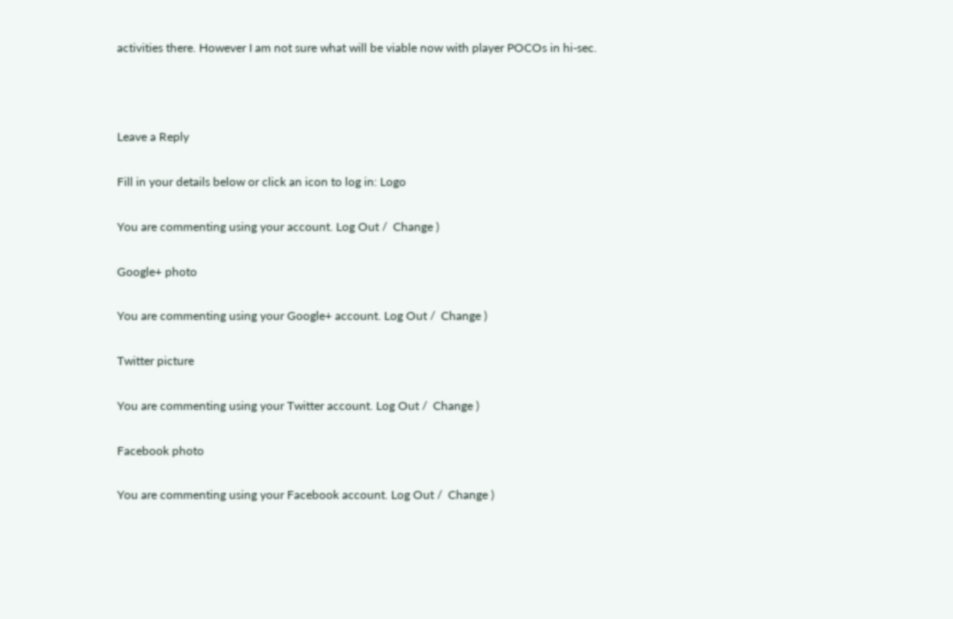activities there. However I am not sure what will be viable now with player POCOs in hi-sec.



Leave a Reply

Fill in your details below or click an icon to log in: Logo

You are commenting using your account. Log Out /  Change )

Google+ photo

You are commenting using your Google+ account. Log Out /  Change )

Twitter picture

You are commenting using your Twitter account. Log Out /  Change )

Facebook photo

You are commenting using your Facebook account. Log Out /  Change )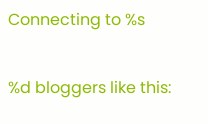Connecting to %s

%d bloggers like this: